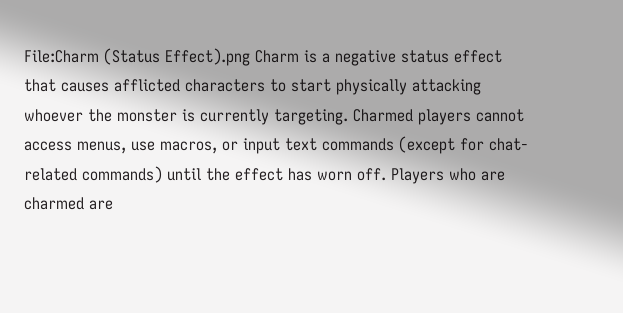File:Charm (Status Effect).png Charm is a negative status effect that causes afflicted characters to start physically attacking whoever the monster is currently targeting. Charmed players cannot access menus, use macros, or input text commands (except for chat-related commands) until the effect has worn off. Players who are charmed are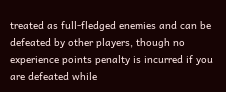treated as full-fledged enemies and can be defeated by other players, though no experience points penalty is incurred if you are defeated while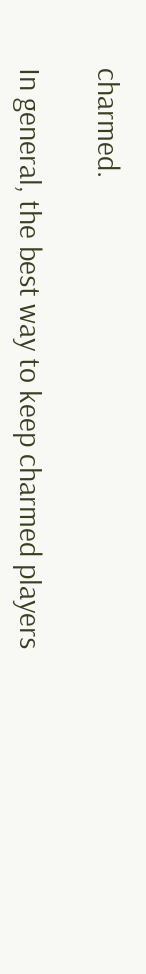charmed.

In general, the best way to keep charmed players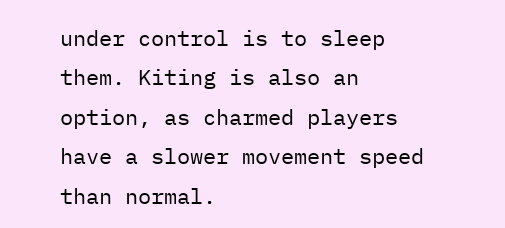under control is to sleep them. Kiting is also an option, as charmed players have a slower movement speed than normal.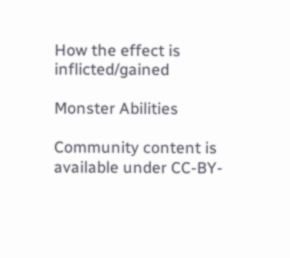How the effect is inflicted/gained

Monster Abilities

Community content is available under CC-BY-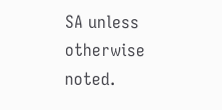SA unless otherwise noted.